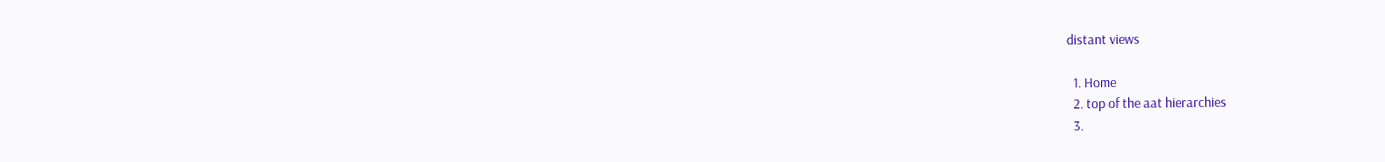distant views

  1. Home
  2. top of the aat hierarchies
  3.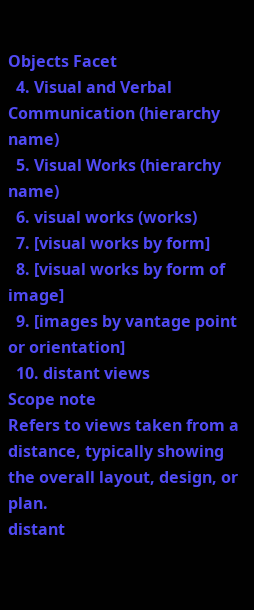Objects Facet
  4. Visual and Verbal Communication (hierarchy name)
  5. Visual Works (hierarchy name)
  6. visual works (works)
  7. [visual works by form]
  8. [visual works by form of image]
  9. [images by vantage point or orientation]
  10. distant views
Scope note
Refers to views taken from a distance, typically showing the overall layout, design, or plan.
distant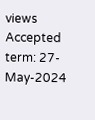views
Accepted term: 27-May-2024